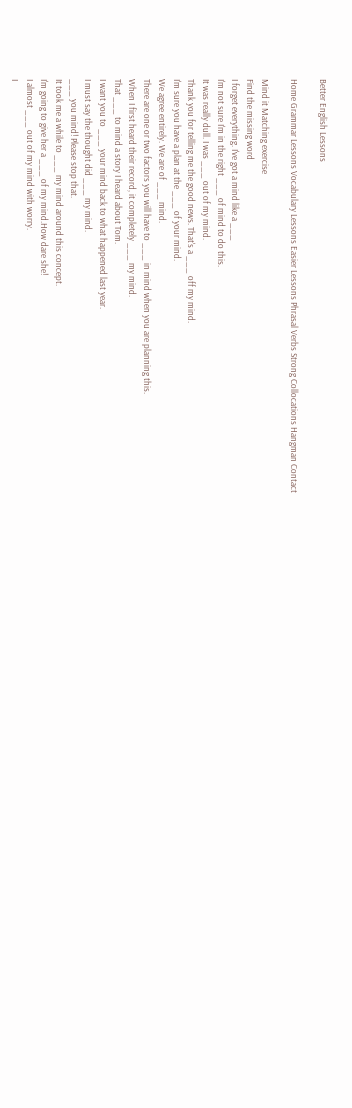Better English Lessons

Home Grammar Lessons Vocabulary Lessons Easier Lessons Phrasal Verbs Strong Collocations Hangman Contact

Mind it Matching exercise
Find the missing word
I forget everything. I've got a mind like a ___
I'm not sure I'm in the right ___ of mind to do this.
It was really dull. I was ___ out of my mind.
Thank you for telling me the good news. That's a ___ off my mind.
I'm sure you have a plan at the ___ of your mind.
We agree entirely. We are of ___ mind.
There are one or two factors you will have to ___ in mind when you are planning this.
When I first heard their record, it completely ___ my mind.
That ___ to mind a story I heard about Tom.
I want you to ___ your mind back to what happened last year.
I must say the thought did ___ my mind.
___ you mind! Please stop that.
It took me a while to ___ my mind around this concept.
I'm going to give her a ___ of my mind.How dare she!
I almost ___ out of my mind with worry.
I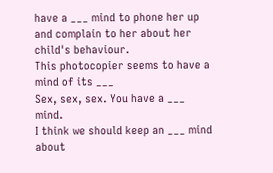have a ___ mind to phone her up and complain to her about her child's behaviour.
This photocopier seems to have a mind of its ___
Sex, sex, sex. You have a ___ mind.
I think we should keep an ___ mind about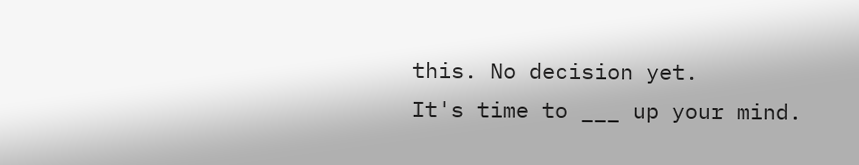this. No decision yet.
It's time to ___ up your mind.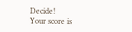Decide!
Your score is